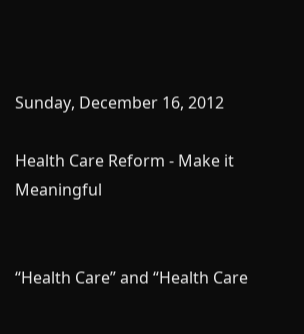Sunday, December 16, 2012

Health Care Reform - Make it Meaningful


“Health Care” and “Health Care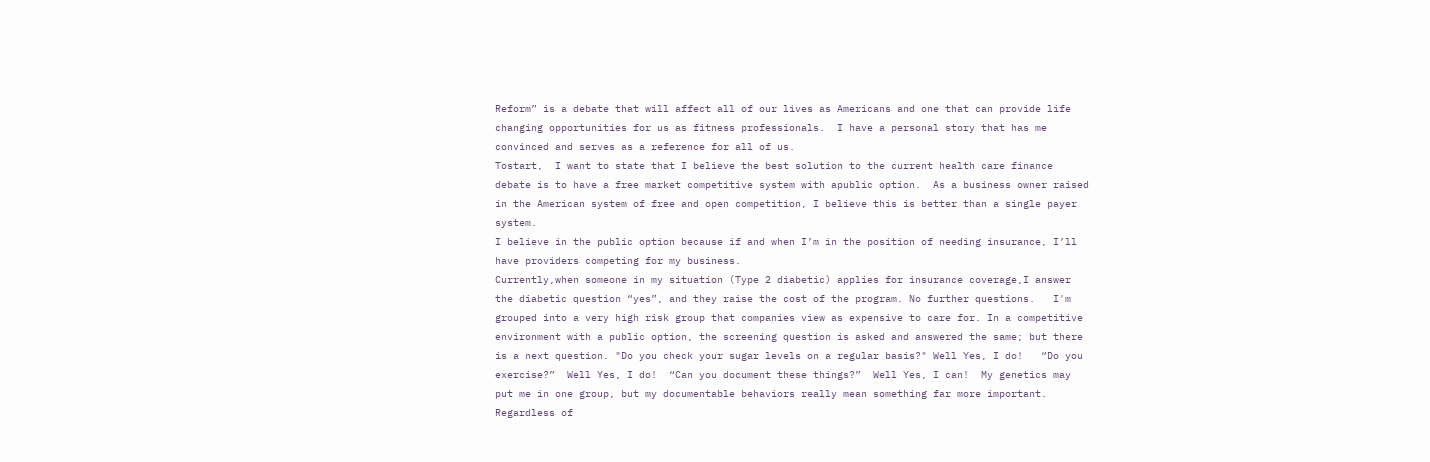Reform” is a debate that will affect all of our lives as Americans and one that can provide life changing opportunities for us as fitness professionals.  I have a personal story that has me convinced and serves as a reference for all of us.
Tostart,  I want to state that I believe the best solution to the current health care finance debate is to have a free market competitive system with apublic option.  As a business owner raised in the American system of free and open competition, I believe this is better than a single payer system.
I believe in the public option because if and when I’m in the position of needing insurance, I’ll have providers competing for my business.
Currently,when someone in my situation (Type 2 diabetic) applies for insurance coverage,I answer the diabetic question “yes”, and they raise the cost of the program. No further questions.   I'm grouped into a very high risk group that companies view as expensive to care for. In a competitive environment with a public option, the screening question is asked and answered the same; but there is a next question. "Do you check your sugar levels on a regular basis?" Well Yes, I do!   “Do you exercise?”  Well Yes, I do!  “Can you document these things?”  Well Yes, I can!  My genetics may put me in one group, but my documentable behaviors really mean something far more important.
Regardless of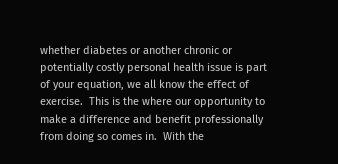whether diabetes or another chronic or potentially costly personal health issue is part of your equation, we all know the effect of exercise.  This is the where our opportunity to make a difference and benefit professionally from doing so comes in.  With the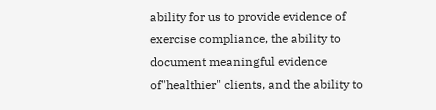ability for us to provide evidence of exercise compliance, the ability to document meaningful evidence of"healthier" clients, and the ability to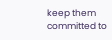keep them committed to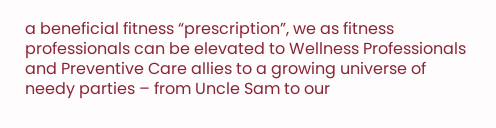a beneficial fitness “prescription”, we as fitness professionals can be elevated to Wellness Professionals and Preventive Care allies to a growing universe of needy parties – from Uncle Sam to our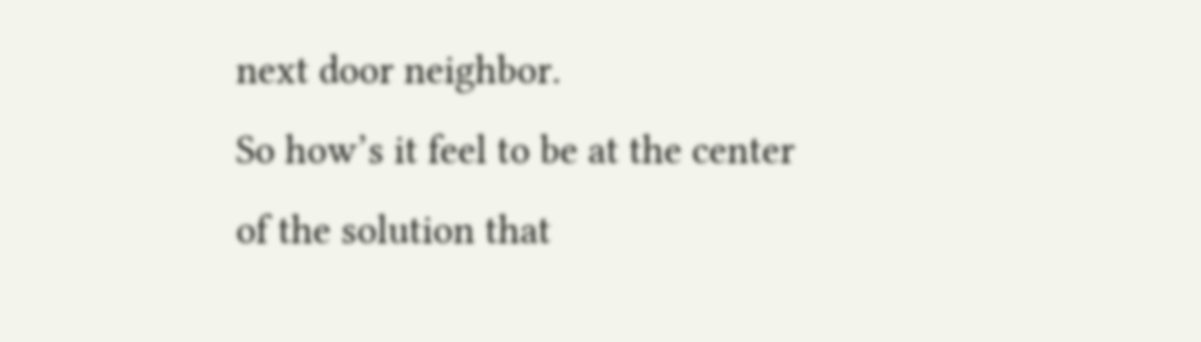next door neighbor.
So how’s it feel to be at the center of the solution that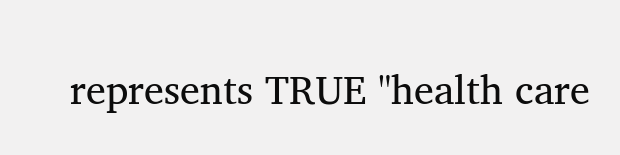represents TRUE "health care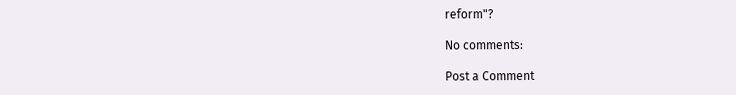reform"?

No comments:

Post a Comment